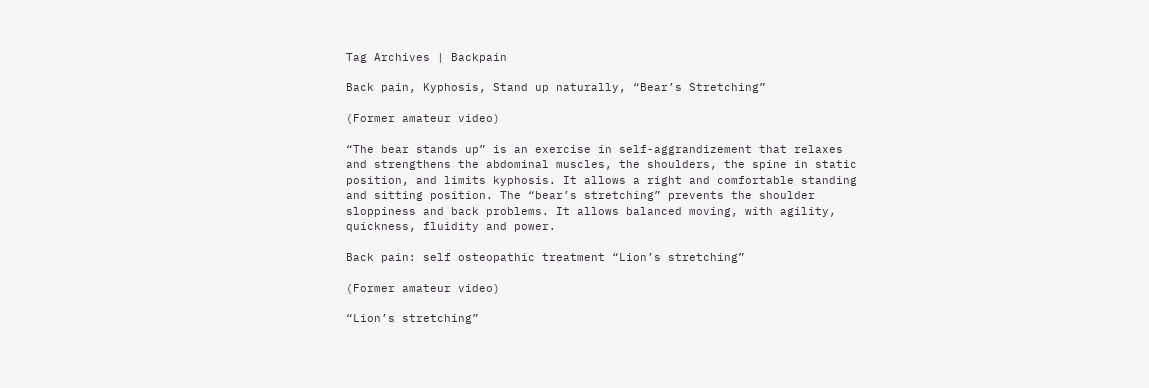Tag Archives | Backpain

Back pain, Kyphosis, Stand up naturally, “Bear’s Stretching”

(Former amateur video)

“The bear stands up” is an exercise in self-aggrandizement that relaxes and strengthens the abdominal muscles, the shoulders, the spine in static position, and limits kyphosis. It allows a right and comfortable standing and sitting position. The “bear’s stretching” prevents the shoulder sloppiness and back problems. It allows balanced moving, with agility, quickness, fluidity and power.

Back pain: self osteopathic treatment “Lion’s stretching”

(Former amateur video)

“Lion’s stretching”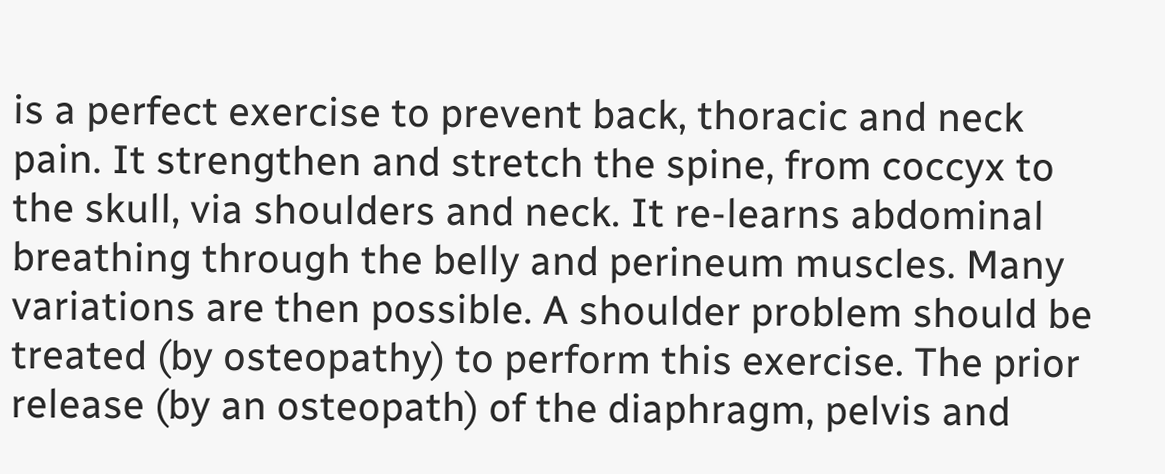is a perfect exercise to prevent back, thoracic and neck pain. It strengthen and stretch the spine, from coccyx to the skull, via shoulders and neck. It re-learns abdominal breathing through the belly and perineum muscles. Many variations are then possible. A shoulder problem should be treated (by osteopathy) to perform this exercise. The prior release (by an osteopath) of the diaphragm, pelvis and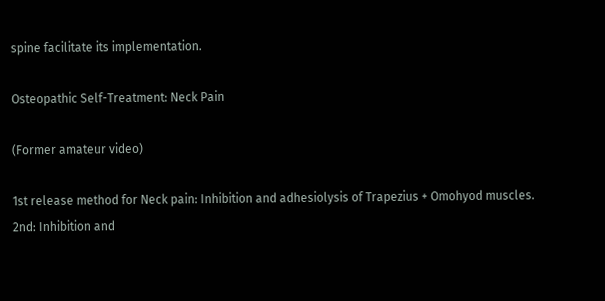spine facilitate its implementation.

Osteopathic Self-Treatment: Neck Pain

(Former amateur video)

1st release method for Neck pain: Inhibition and adhesiolysis of Trapezius + Omohyod muscles.
2nd: Inhibition and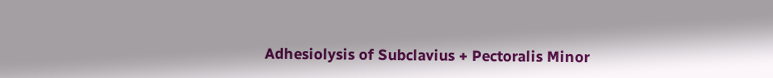Adhesiolysis of Subclavius + Pectoralis Minor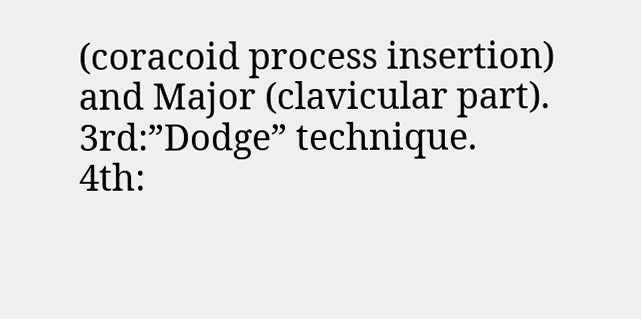(coracoid process insertion) and Major (clavicular part).
3rd:”Dodge” technique.
4th: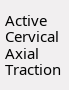Active Cervical Axial Traction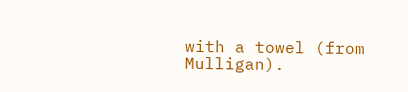with a towel (from Mulligan).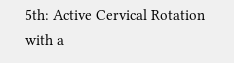5th: Active Cervical Rotation with a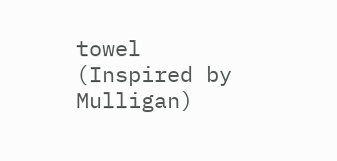towel (Inspired by Mulligan)